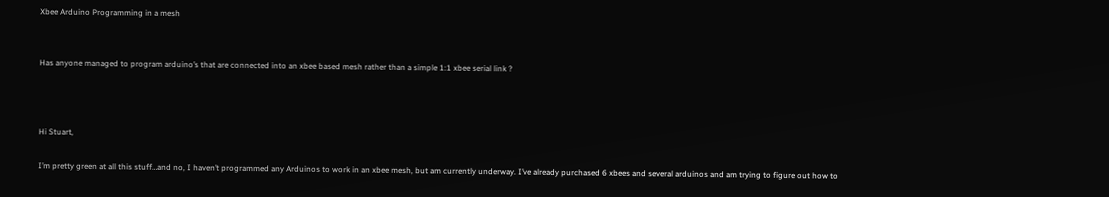Xbee Arduino Programming in a mesh


Has anyone managed to program arduino’s that are connected into an xbee based mesh rather than a simple 1:1 xbee serial link ?



Hi Stuart,

I’m pretty green at all this stuff…and no, I haven’t programmed any Arduinos to work in an xbee mesh, but am currently underway. I’ve already purchased 6 xbees and several arduinos and am trying to figure out how to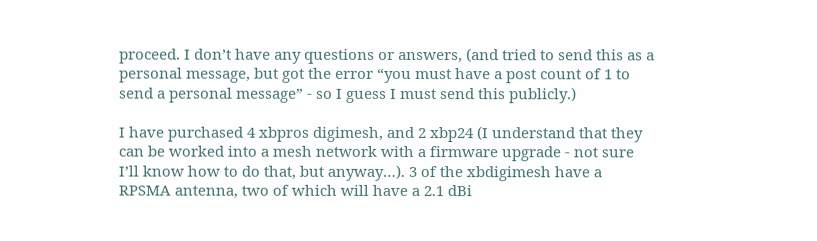proceed. I don’t have any questions or answers, (and tried to send this as a personal message, but got the error “you must have a post count of 1 to send a personal message” - so I guess I must send this publicly.)

I have purchased 4 xbpros digimesh, and 2 xbp24 (I understand that they can be worked into a mesh network with a firmware upgrade - not sure I’ll know how to do that, but anyway…). 3 of the xbdigimesh have a RPSMA antenna, two of which will have a 2.1 dBi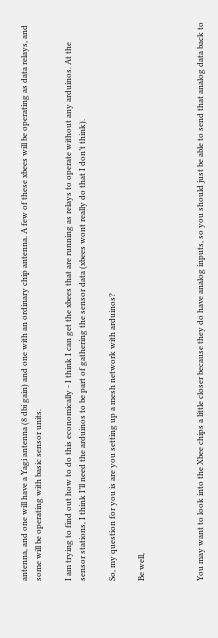antenna, and one will have a Yagi antenna (8 dbi gain) and one with an ordinary chip antenna. A few of these xbees will be operating as data relays, and some will be operating with basic sensor units.

I am trying to find out how to do this economically - I think I can get the xbees that are running as relays to operate without any arduinos. At the sensor stations, I think I’ll need the arduinos to be part of gathering the sensor data (xbees wont really do that I don’t think).

So, my question for you is are you setting up a mesh network with arduinos?

Be well,



You may want to look into the Xbee chips a little closer because they do have analog inputs, so you should just be able to send that analog data back to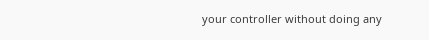your controller without doing any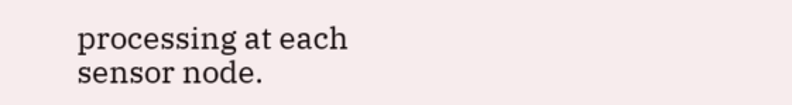processing at each sensor node.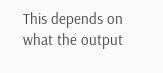This depends on what the output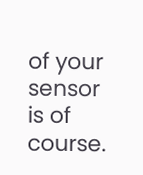of your sensor is of course.